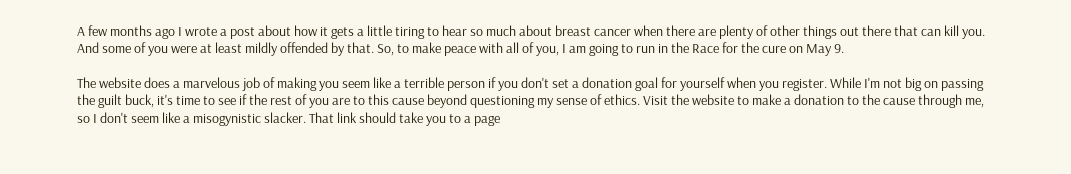A few months ago I wrote a post about how it gets a little tiring to hear so much about breast cancer when there are plenty of other things out there that can kill you. And some of you were at least mildly offended by that. So, to make peace with all of you, I am going to run in the Race for the cure on May 9.

The website does a marvelous job of making you seem like a terrible person if you don't set a donation goal for yourself when you register. While I'm not big on passing the guilt buck, it's time to see if the rest of you are to this cause beyond questioning my sense of ethics. Visit the website to make a donation to the cause through me, so I don't seem like a misogynistic slacker. That link should take you to a page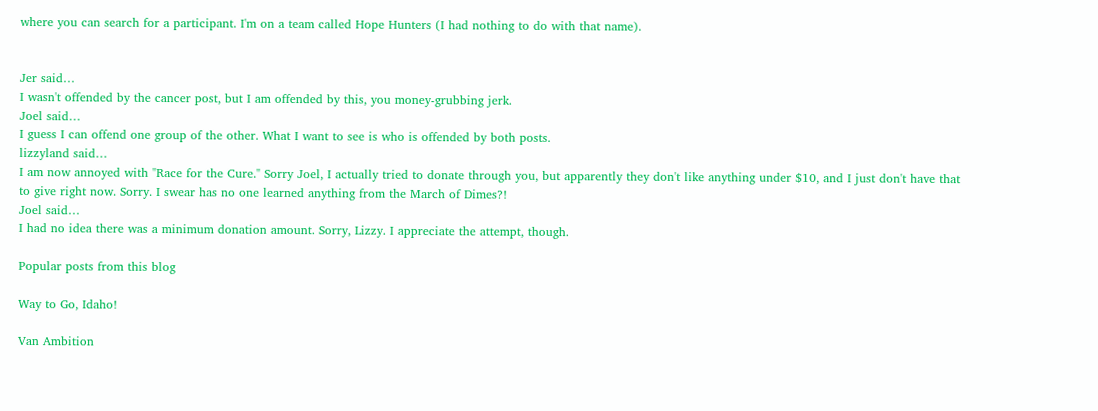where you can search for a participant. I'm on a team called Hope Hunters (I had nothing to do with that name).


Jer said…
I wasn't offended by the cancer post, but I am offended by this, you money-grubbing jerk.
Joel said…
I guess I can offend one group of the other. What I want to see is who is offended by both posts.
lizzyland said…
I am now annoyed with "Race for the Cure." Sorry Joel, I actually tried to donate through you, but apparently they don't like anything under $10, and I just don't have that to give right now. Sorry. I swear has no one learned anything from the March of Dimes?!
Joel said…
I had no idea there was a minimum donation amount. Sorry, Lizzy. I appreciate the attempt, though.

Popular posts from this blog

Way to Go, Idaho!

Van Ambition